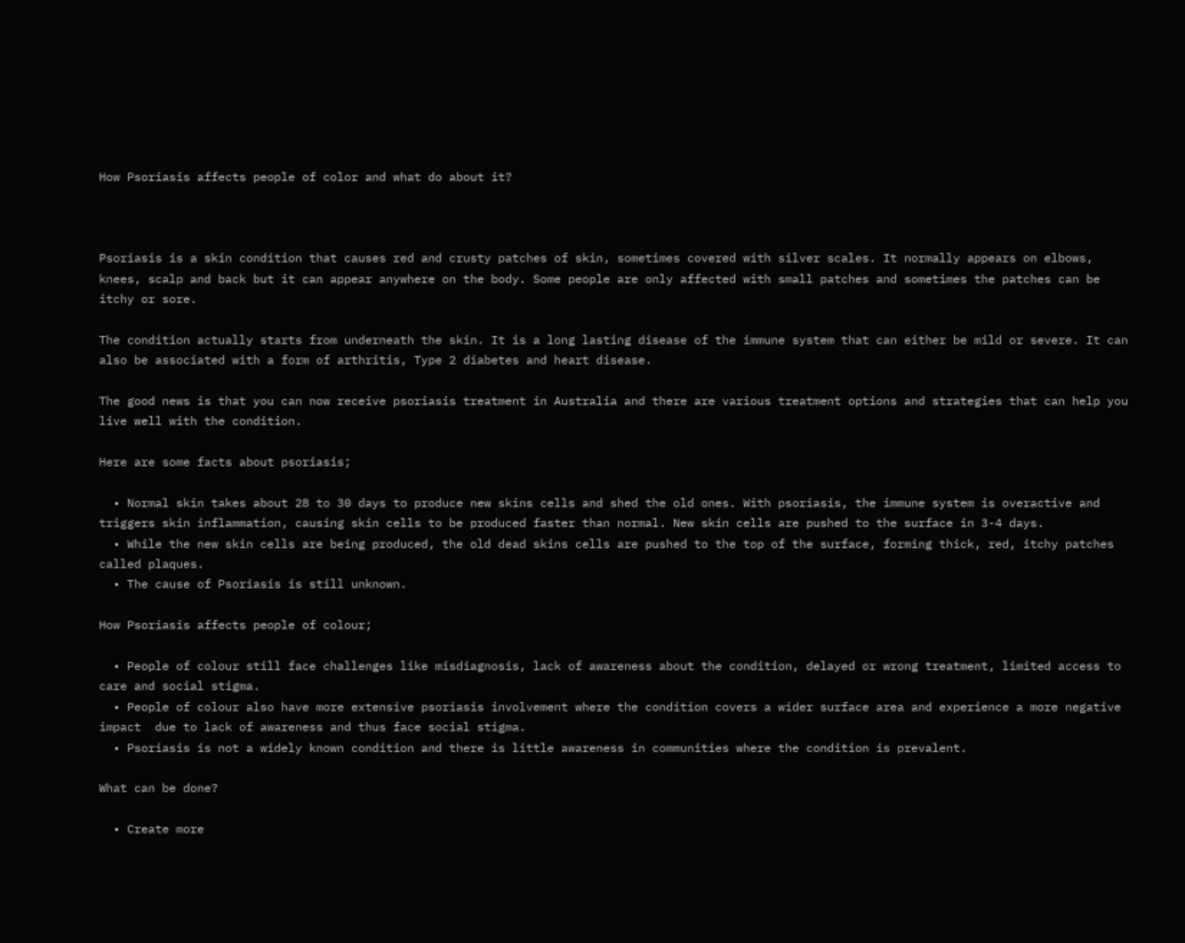How Psoriasis affects people of color and what do about it?



Psoriasis is a skin condition that causes red and crusty patches of skin, sometimes covered with silver scales. It normally appears on elbows, knees, scalp and back but it can appear anywhere on the body. Some people are only affected with small patches and sometimes the patches can be itchy or sore.

The condition actually starts from underneath the skin. It is a long lasting disease of the immune system that can either be mild or severe. It can also be associated with a form of arthritis, Type 2 diabetes and heart disease.

The good news is that you can now receive psoriasis treatment in Australia and there are various treatment options and strategies that can help you live well with the condition.

Here are some facts about psoriasis;

  • Normal skin takes about 28 to 30 days to produce new skins cells and shed the old ones. With psoriasis, the immune system is overactive and triggers skin inflammation, causing skin cells to be produced faster than normal. New skin cells are pushed to the surface in 3-4 days.
  • While the new skin cells are being produced, the old dead skins cells are pushed to the top of the surface, forming thick, red, itchy patches called plaques.
  • The cause of Psoriasis is still unknown.

How Psoriasis affects people of colour;

  • People of colour still face challenges like misdiagnosis, lack of awareness about the condition, delayed or wrong treatment, limited access to care and social stigma.
  • People of colour also have more extensive psoriasis involvement where the condition covers a wider surface area and experience a more negative impact  due to lack of awareness and thus face social stigma.
  • Psoriasis is not a widely known condition and there is little awareness in communities where the condition is prevalent.

What can be done?

  • Create more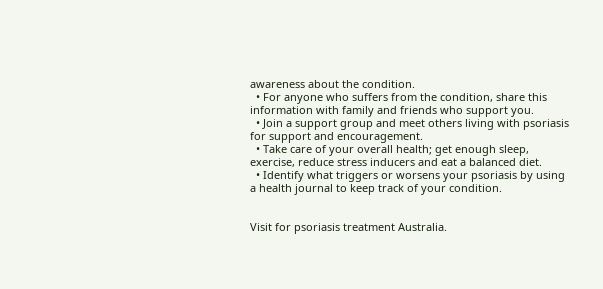awareness about the condition.
  • For anyone who suffers from the condition, share this information with family and friends who support you.
  • Join a support group and meet others living with psoriasis for support and encouragement.
  • Take care of your overall health; get enough sleep, exercise, reduce stress inducers and eat a balanced diet.
  • Identify what triggers or worsens your psoriasis by using a health journal to keep track of your condition.


Visit for psoriasis treatment Australia.